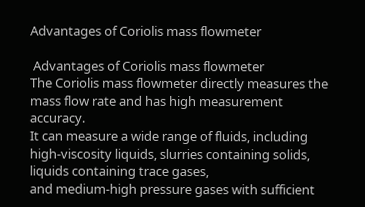Advantages of Coriolis mass flowmeter

 Advantages of Coriolis mass flowmeter
The Coriolis mass flowmeter directly measures the mass flow rate and has high measurement accuracy.
It can measure a wide range of fluids, including high-viscosity liquids, slurries containing solids, liquids containing trace gases,
and medium-high pressure gases with sufficient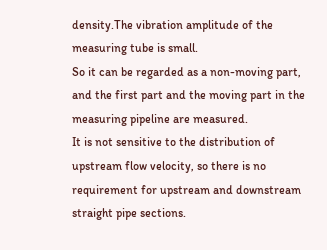density.The vibration amplitude of the measuring tube is small.
So it can be regarded as a non-moving part, and the first part and the moving part in the measuring pipeline are measured.
It is not sensitive to the distribution of upstream flow velocity, so there is no requirement for upstream and downstream straight pipe sections.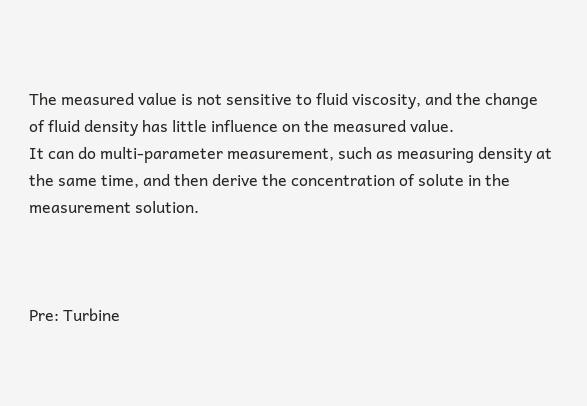The measured value is not sensitive to fluid viscosity, and the change of fluid density has little influence on the measured value.
It can do multi-parameter measurement, such as measuring density at the same time, and then derive the concentration of solute in the measurement solution.



Pre: Turbine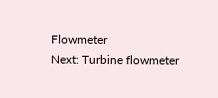Flowmeter
Next: Turbine flowmeter